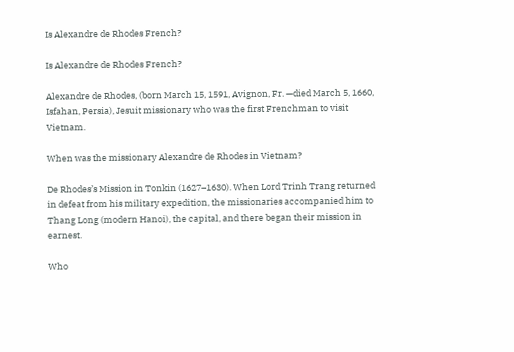Is Alexandre de Rhodes French?

Is Alexandre de Rhodes French?

Alexandre de Rhodes, (born March 15, 1591, Avignon, Fr. —died March 5, 1660, Isfahan, Persia), Jesuit missionary who was the first Frenchman to visit Vietnam.

When was the missionary Alexandre de Rhodes in Vietnam?

De Rhodes’s Mission in Tonkin (1627–1630). When Lord Trinh Trang returned in defeat from his military expedition, the missionaries accompanied him to Thang Long (modern Hanoi), the capital, and there began their mission in earnest.

Who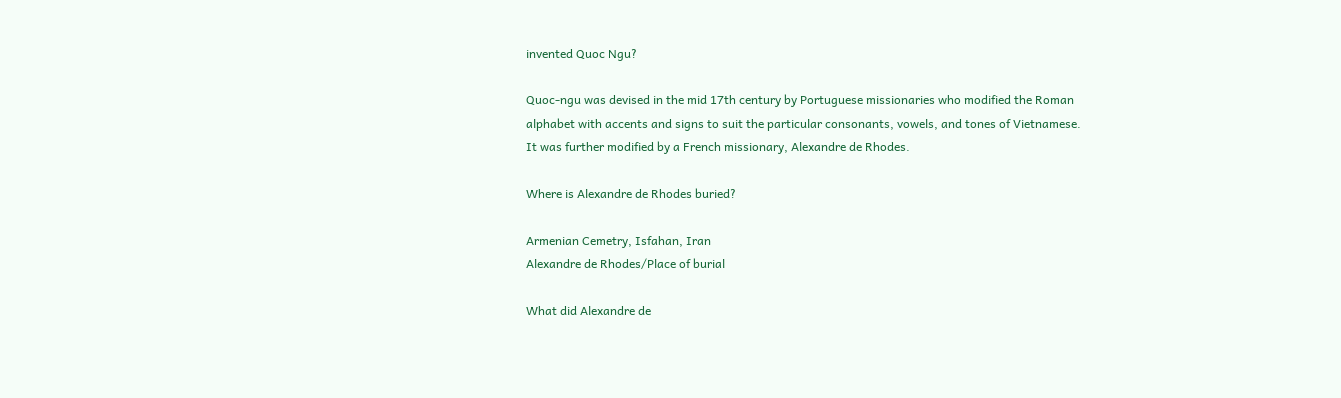invented Quoc Ngu?

Quoc-ngu was devised in the mid 17th century by Portuguese missionaries who modified the Roman alphabet with accents and signs to suit the particular consonants, vowels, and tones of Vietnamese. It was further modified by a French missionary, Alexandre de Rhodes.

Where is Alexandre de Rhodes buried?

Armenian Cemetry, Isfahan, Iran
Alexandre de Rhodes/Place of burial

What did Alexandre de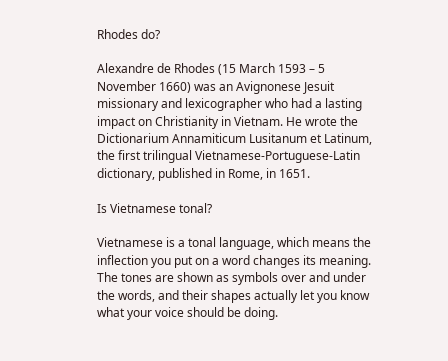Rhodes do?

Alexandre de Rhodes (15 March 1593 – 5 November 1660) was an Avignonese Jesuit missionary and lexicographer who had a lasting impact on Christianity in Vietnam. He wrote the Dictionarium Annamiticum Lusitanum et Latinum, the first trilingual Vietnamese-Portuguese-Latin dictionary, published in Rome, in 1651.

Is Vietnamese tonal?

Vietnamese is a tonal language, which means the inflection you put on a word changes its meaning. The tones are shown as symbols over and under the words, and their shapes actually let you know what your voice should be doing.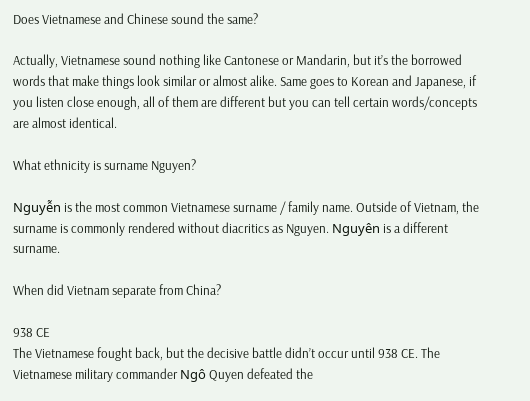Does Vietnamese and Chinese sound the same?

Actually, Vietnamese sound nothing like Cantonese or Mandarin, but it’s the borrowed words that make things look similar or almost alike. Same goes to Korean and Japanese, if you listen close enough, all of them are different but you can tell certain words/concepts are almost identical.

What ethnicity is surname Nguyen?

Nguyễn is the most common Vietnamese surname / family name. Outside of Vietnam, the surname is commonly rendered without diacritics as Nguyen. Nguyên is a different surname.

When did Vietnam separate from China?

938 CE
The Vietnamese fought back, but the decisive battle didn’t occur until 938 CE. The Vietnamese military commander Ngô Quyen defeated the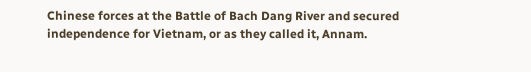Chinese forces at the Battle of Bach Dang River and secured independence for Vietnam, or as they called it, Annam.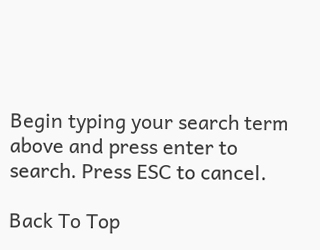Begin typing your search term above and press enter to search. Press ESC to cancel.

Back To Top